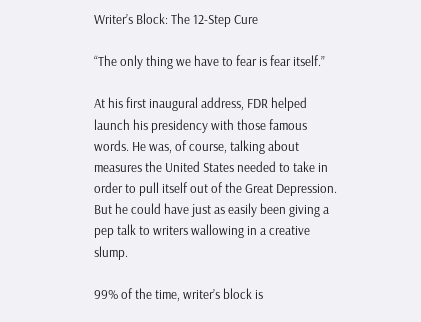Writer’s Block: The 12-Step Cure

“The only thing we have to fear is fear itself.”

At his first inaugural address, FDR helped launch his presidency with those famous words. He was, of course, talking about measures the United States needed to take in order to pull itself out of the Great Depression. But he could have just as easily been giving a pep talk to writers wallowing in a creative slump.

99% of the time, writer’s block is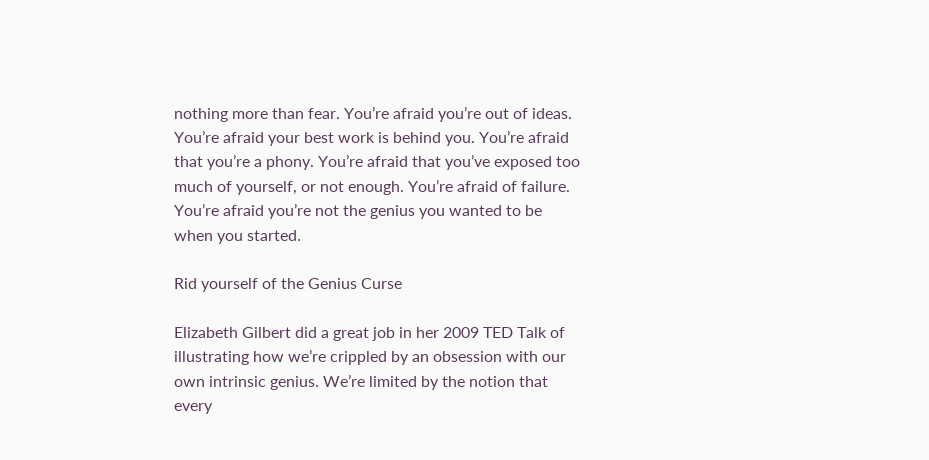nothing more than fear. You’re afraid you’re out of ideas. You’re afraid your best work is behind you. You’re afraid that you’re a phony. You’re afraid that you’ve exposed too much of yourself, or not enough. You’re afraid of failure. You’re afraid you’re not the genius you wanted to be when you started.

Rid yourself of the Genius Curse

Elizabeth Gilbert did a great job in her 2009 TED Talk of illustrating how we’re crippled by an obsession with our own intrinsic genius. We’re limited by the notion that every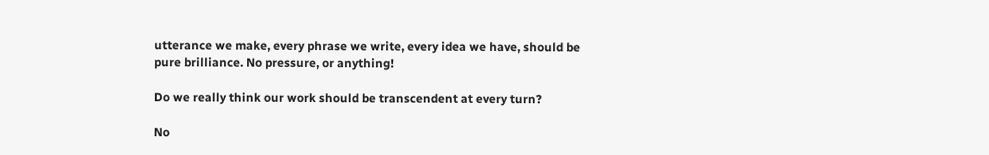utterance we make, every phrase we write, every idea we have, should be pure brilliance. No pressure, or anything!

Do we really think our work should be transcendent at every turn?

No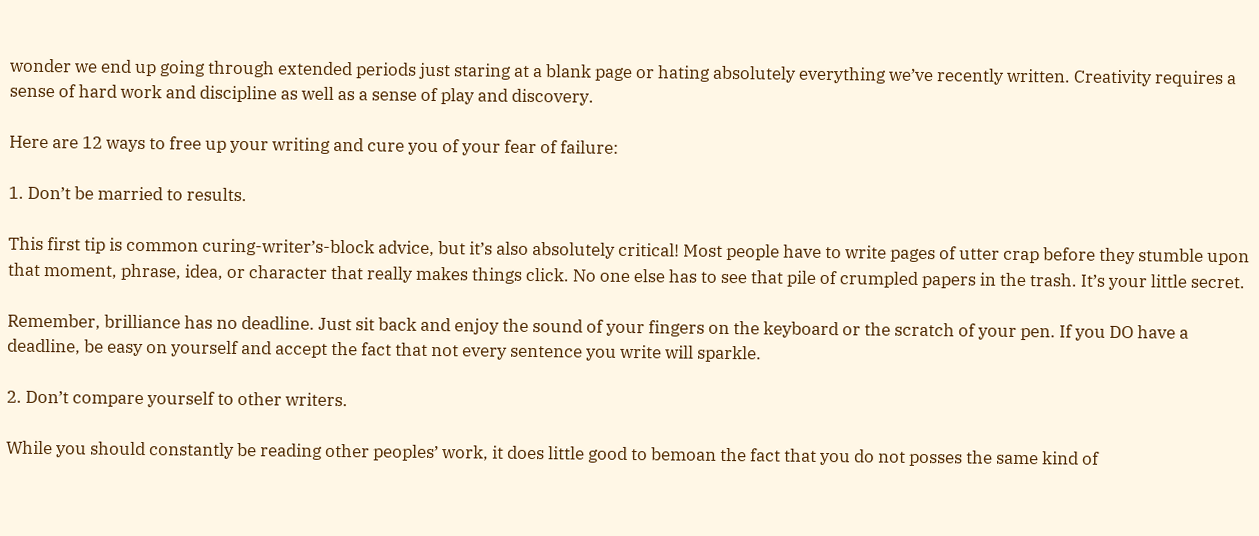wonder we end up going through extended periods just staring at a blank page or hating absolutely everything we’ve recently written. Creativity requires a sense of hard work and discipline as well as a sense of play and discovery.

Here are 12 ways to free up your writing and cure you of your fear of failure:

1. Don’t be married to results.

This first tip is common curing-writer’s-block advice, but it’s also absolutely critical! Most people have to write pages of utter crap before they stumble upon that moment, phrase, idea, or character that really makes things click. No one else has to see that pile of crumpled papers in the trash. It’s your little secret.

Remember, brilliance has no deadline. Just sit back and enjoy the sound of your fingers on the keyboard or the scratch of your pen. If you DO have a deadline, be easy on yourself and accept the fact that not every sentence you write will sparkle.

2. Don’t compare yourself to other writers.

While you should constantly be reading other peoples’ work, it does little good to bemoan the fact that you do not posses the same kind of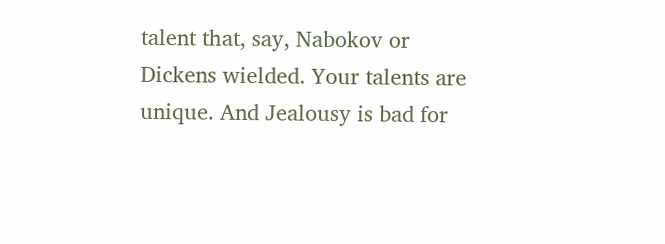talent that, say, Nabokov or Dickens wielded. Your talents are unique. And Jealousy is bad for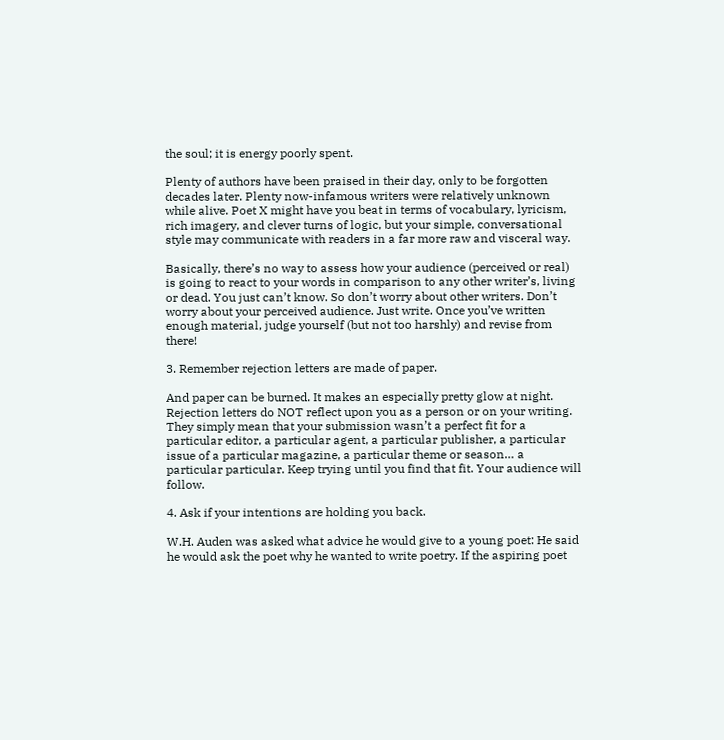the soul; it is energy poorly spent.

Plenty of authors have been praised in their day, only to be forgotten decades later. Plenty now-infamous writers were relatively unknown while alive. Poet X might have you beat in terms of vocabulary, lyricism, rich imagery, and clever turns of logic, but your simple, conversational style may communicate with readers in a far more raw and visceral way.

Basically, there’s no way to assess how your audience (perceived or real) is going to react to your words in comparison to any other writer’s, living or dead. You just can’t know. So don’t worry about other writers. Don’t worry about your perceived audience. Just write. Once you’ve written enough material, judge yourself (but not too harshly) and revise from there!

3. Remember rejection letters are made of paper.

And paper can be burned. It makes an especially pretty glow at night. Rejection letters do NOT reflect upon you as a person or on your writing. They simply mean that your submission wasn’t a perfect fit for a particular editor, a particular agent, a particular publisher, a particular issue of a particular magazine, a particular theme or season… a particular particular. Keep trying until you find that fit. Your audience will follow.

4. Ask if your intentions are holding you back.

W.H. Auden was asked what advice he would give to a young poet: He said he would ask the poet why he wanted to write poetry. If the aspiring poet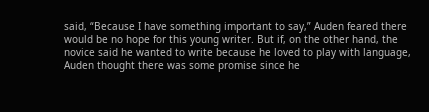said, “Because I have something important to say,” Auden feared there would be no hope for this young writer. But if, on the other hand, the novice said he wanted to write because he loved to play with language, Auden thought there was some promise since he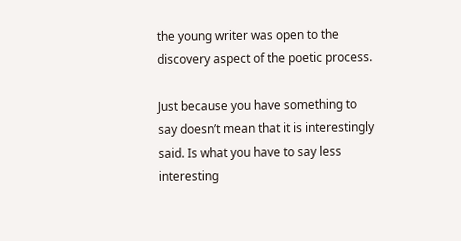the young writer was open to the discovery aspect of the poetic process.

Just because you have something to say doesn’t mean that it is interestingly said. Is what you have to say less interesting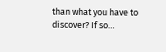than what you have to discover? If so…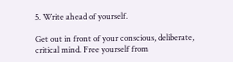5. Write ahead of yourself.

Get out in front of your conscious, deliberate, critical mind. Free yourself from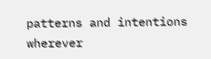patterns and intentions wherever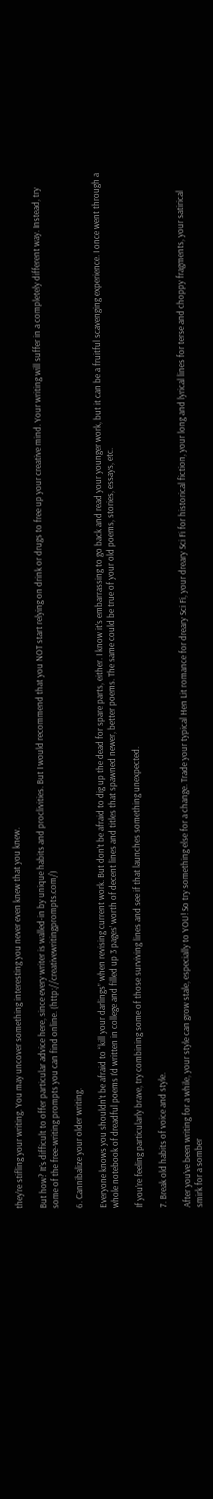they’re stifling your writing. You may uncover something interesting you never even knew that you knew.

But how? It’s difficult to offer particular advice here, since every writer is walled-in by unique habits and proclivities. But I would recommend that you NOT start relying on drink or drugs to free up your creative mind. Your writing will suffer in a completely different way. Instead, try some of the free-writing prompts you can find online. (http://creativewritingprompts.com/)

6. Cannibalize your older writing.

Everyone knows you shouldn’t be afraid to “kill your darlings” when revising current work. But don’t be afraid to dig up the dead for spare parts, either. I know it’s embarrassing to go back and read your younger work, but it can be a fruitful scavenging experience. I once went through a whole notebook of dreadful poems I’d written in college and filled up 3 pages’ worth of decent lines and titles that spawned newer, better poems. The same could be true of your old poems, stories, essays, etc.

If you’re feeling particularly brave, try combining some of those surviving lines and see if that launches something unexpected.

7. Break old habits of voice and style.

After you’ve been writing for a while, your style can grow stale, especially to YOU! So try something else for a change. Trade your typical Hen Lit romance for dreary Sci Fi, your dreary Sci Fi for historical fiction, your long and lyrical lines for terse and choppy fragments, your satirical smirk for a somber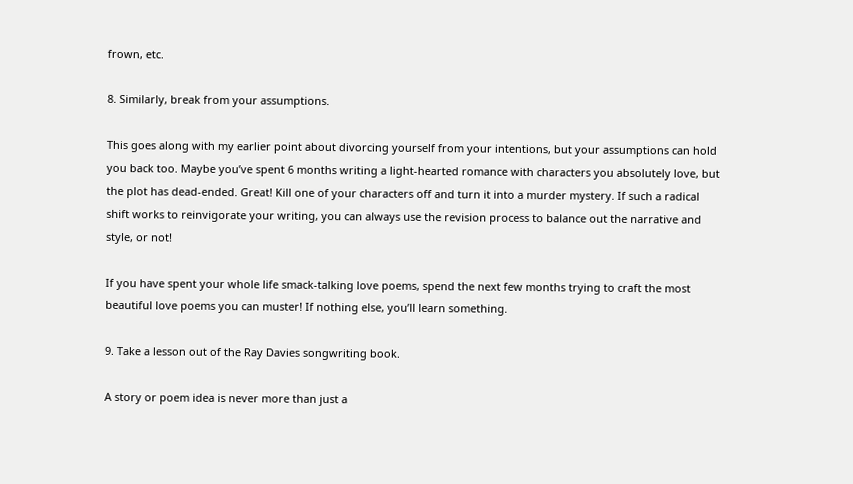frown, etc.

8. Similarly, break from your assumptions.

This goes along with my earlier point about divorcing yourself from your intentions, but your assumptions can hold you back too. Maybe you’ve spent 6 months writing a light-hearted romance with characters you absolutely love, but the plot has dead-ended. Great! Kill one of your characters off and turn it into a murder mystery. If such a radical shift works to reinvigorate your writing, you can always use the revision process to balance out the narrative and style, or not!

If you have spent your whole life smack-talking love poems, spend the next few months trying to craft the most beautiful love poems you can muster! If nothing else, you’ll learn something.

9. Take a lesson out of the Ray Davies songwriting book.

A story or poem idea is never more than just a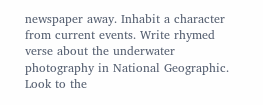newspaper away. Inhabit a character from current events. Write rhymed verse about the underwater photography in National Geographic. Look to the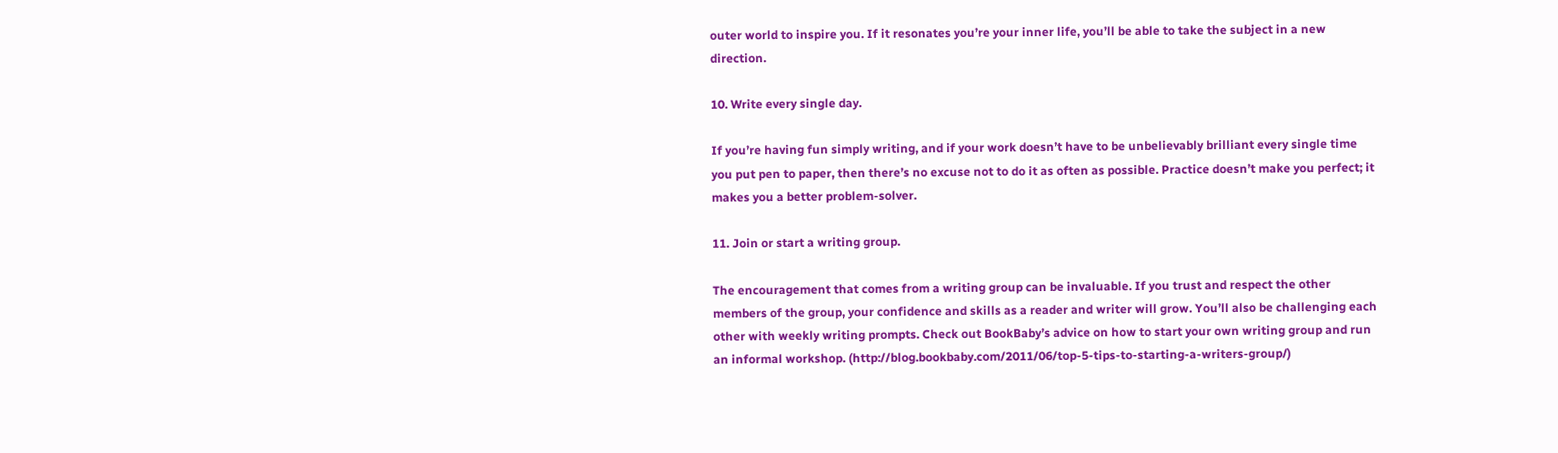outer world to inspire you. If it resonates you’re your inner life, you’ll be able to take the subject in a new direction.

10. Write every single day.

If you’re having fun simply writing, and if your work doesn’t have to be unbelievably brilliant every single time you put pen to paper, then there’s no excuse not to do it as often as possible. Practice doesn’t make you perfect; it makes you a better problem-solver.

11. Join or start a writing group.

The encouragement that comes from a writing group can be invaluable. If you trust and respect the other members of the group, your confidence and skills as a reader and writer will grow. You’ll also be challenging each other with weekly writing prompts. Check out BookBaby’s advice on how to start your own writing group and run an informal workshop. (http://blog.bookbaby.com/2011/06/top-5-tips-to-starting-a-writers-group/)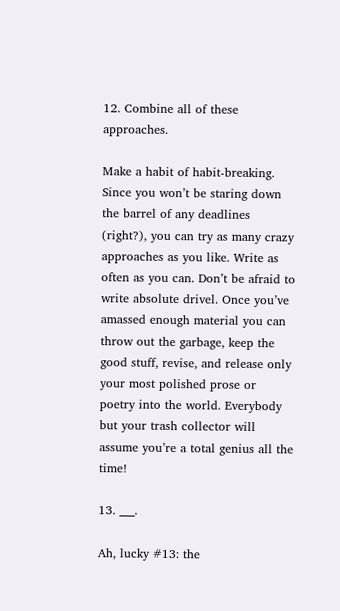12. Combine all of these approaches.

Make a habit of habit-breaking. Since you won’t be staring down the barrel of any deadlines (right?), you can try as many crazy approaches as you like. Write as often as you can. Don’t be afraid to write absolute drivel. Once you’ve amassed enough material you can throw out the garbage, keep the good stuff, revise, and release only your most polished prose or poetry into the world. Everybody but your trash collector will assume you’re a total genius all the time!

13. ___.

Ah, lucky #13: the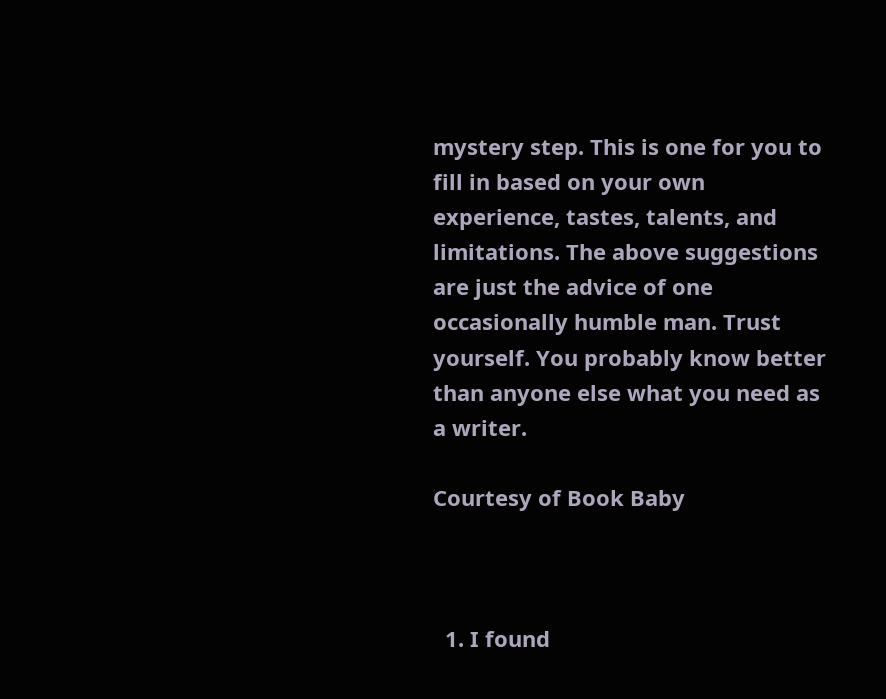mystery step. This is one for you to fill in based on your own experience, tastes, talents, and limitations. The above suggestions are just the advice of one occasionally humble man. Trust yourself. You probably know better than anyone else what you need as a writer.

Courtesy of Book Baby



  1. I found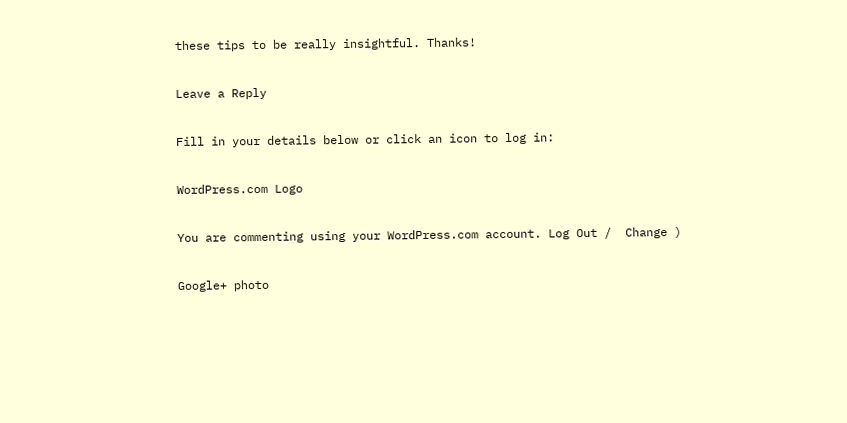these tips to be really insightful. Thanks!

Leave a Reply

Fill in your details below or click an icon to log in:

WordPress.com Logo

You are commenting using your WordPress.com account. Log Out /  Change )

Google+ photo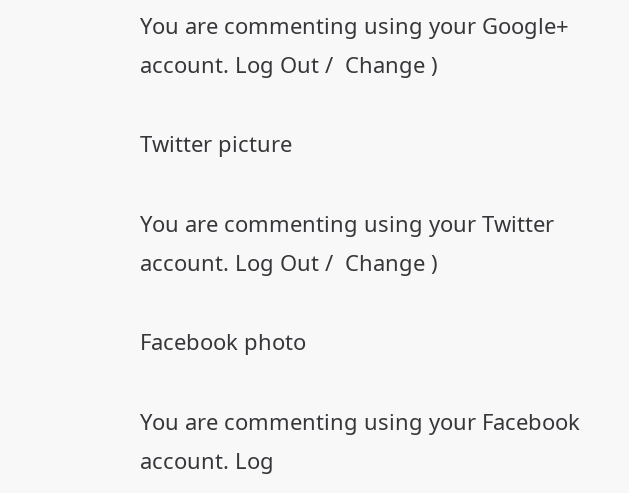You are commenting using your Google+ account. Log Out /  Change )

Twitter picture

You are commenting using your Twitter account. Log Out /  Change )

Facebook photo

You are commenting using your Facebook account. Log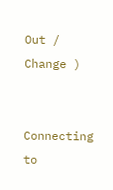Out /  Change )


Connecting to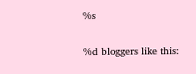%s

%d bloggers like this: